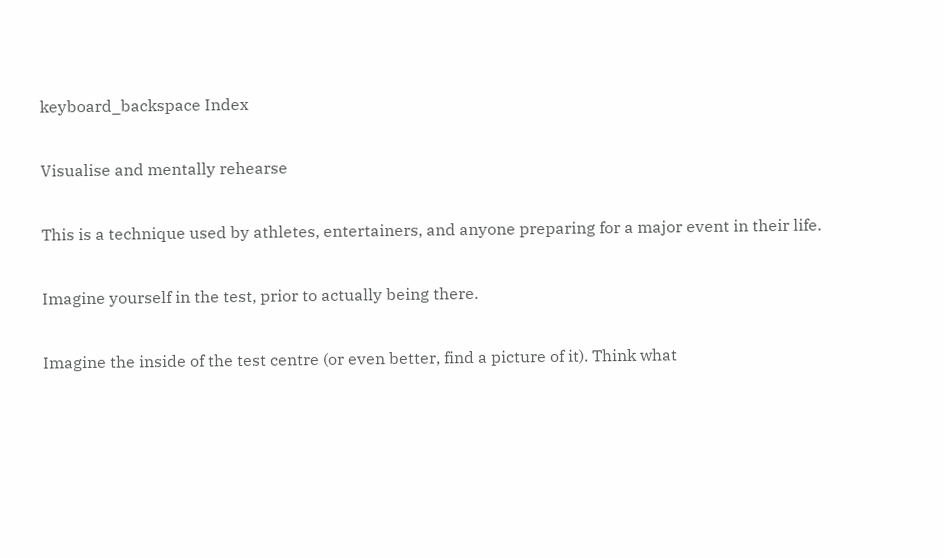keyboard_backspace Index

Visualise and mentally rehearse

This is a technique used by athletes, entertainers, and anyone preparing for a major event in their life.

Imagine yourself in the test, prior to actually being there.

Imagine the inside of the test centre (or even better, find a picture of it). Think what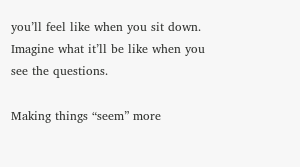you’ll feel like when you sit down. Imagine what it’ll be like when you see the questions.

Making things “seem” more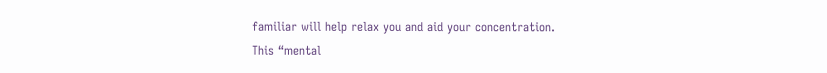familiar will help relax you and aid your concentration.
This “mental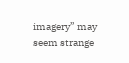imagery” may seem strange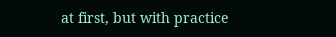at first, but with practice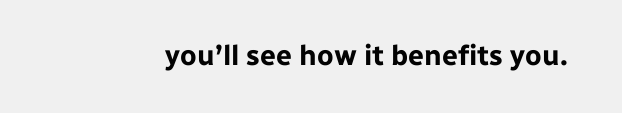you’ll see how it benefits you.